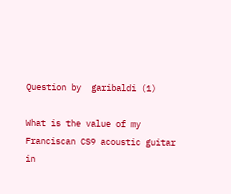Question by  garibaldi (1)

What is the value of my Franciscan CS9 acoustic guitar in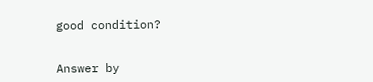good condition?


Answer by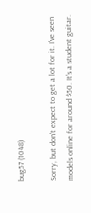bug57 (1048)

Sorry, but don't expect to get a lot for it. I've seen models online for around $50. It's a student guitar.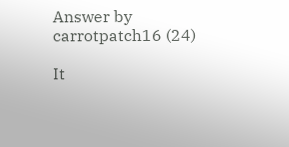Answer by  carrotpatch16 (24)

It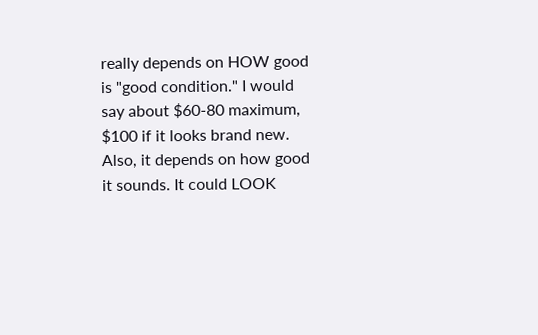really depends on HOW good is "good condition." I would say about $60-80 maximum, $100 if it looks brand new. Also, it depends on how good it sounds. It could LOOK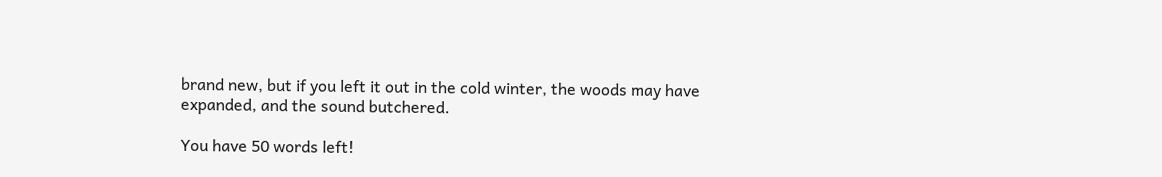brand new, but if you left it out in the cold winter, the woods may have expanded, and the sound butchered.

You have 50 words left!